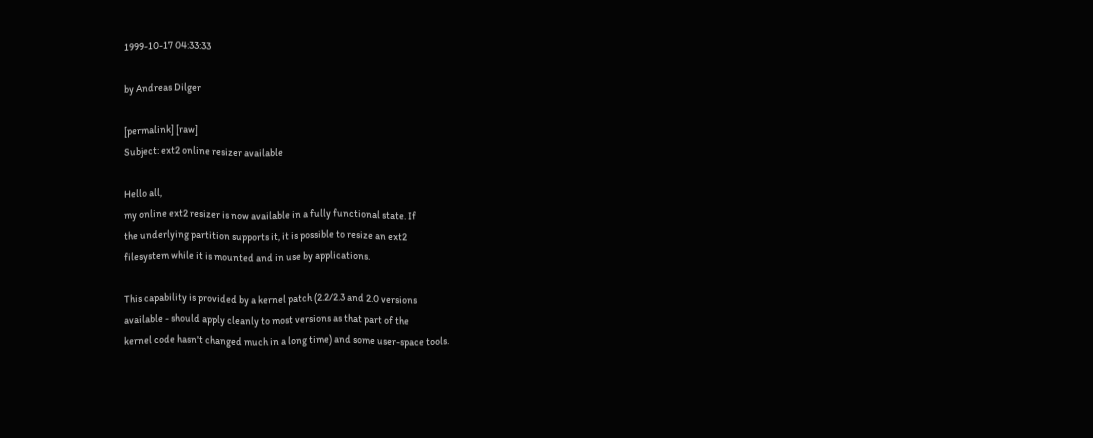1999-10-17 04:33:33

by Andreas Dilger

[permalink] [raw]
Subject: ext2 online resizer available

Hello all,
my online ext2 resizer is now available in a fully functional state. If
the underlying partition supports it, it is possible to resize an ext2
filesystem while it is mounted and in use by applications.

This capability is provided by a kernel patch (2.2/2.3 and 2.0 versions
available - should apply cleanly to most versions as that part of the
kernel code hasn't changed much in a long time) and some user-space tools.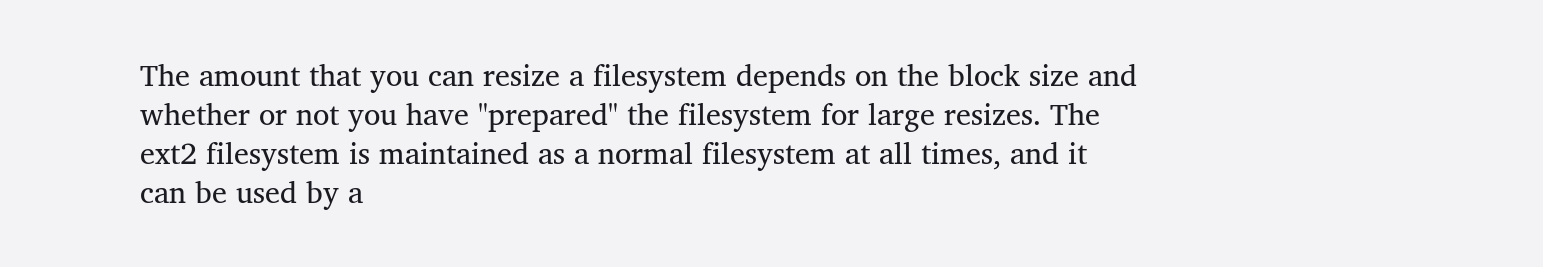The amount that you can resize a filesystem depends on the block size and
whether or not you have "prepared" the filesystem for large resizes. The
ext2 filesystem is maintained as a normal filesystem at all times, and it
can be used by a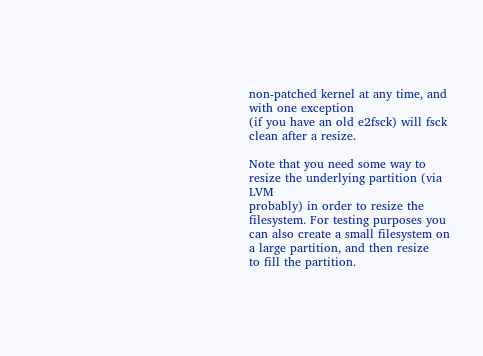non-patched kernel at any time, and with one exception
(if you have an old e2fsck) will fsck clean after a resize.

Note that you need some way to resize the underlying partition (via LVM
probably) in order to resize the filesystem. For testing purposes you
can also create a small filesystem on a large partition, and then resize
to fill the partition.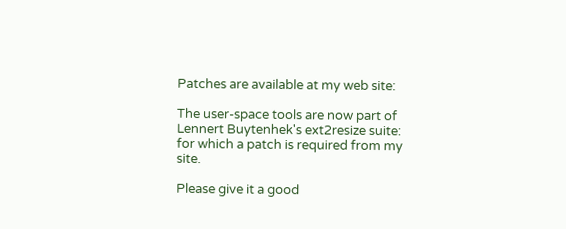Patches are available at my web site:

The user-space tools are now part of Lennert Buytenhek's ext2resize suite:
for which a patch is required from my site.

Please give it a good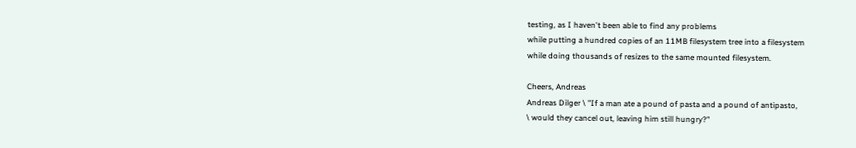testing, as I haven't been able to find any problems
while putting a hundred copies of an 11MB filesystem tree into a filesystem
while doing thousands of resizes to the same mounted filesystem.

Cheers, Andreas
Andreas Dilger \ "If a man ate a pound of pasta and a pound of antipasto,
\ would they cancel out, leaving him still hungry?"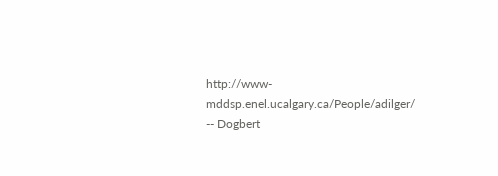http://www-mddsp.enel.ucalgary.ca/People/adilger/ -- Dogbert